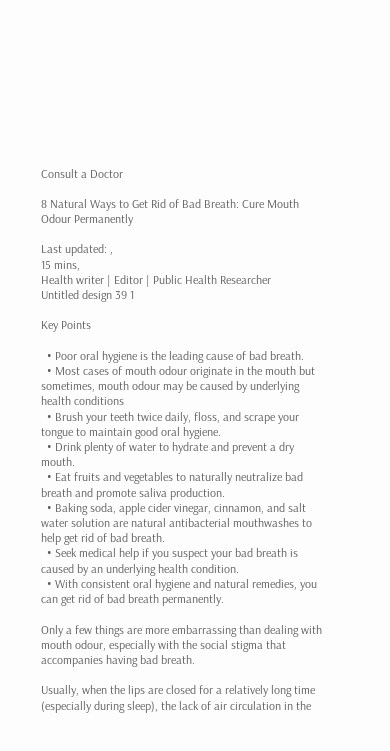Consult a Doctor

8 Natural Ways to Get Rid of Bad Breath: Cure Mouth Odour Permanently

Last updated: ,
15 mins,
Health writer | Editor | Public Health Researcher
Untitled design 39 1

Key Points

  • Poor oral hygiene is the leading cause of bad breath.
  • Most cases of mouth odour originate in the mouth but sometimes, mouth odour may be caused by underlying health conditions
  • Brush your teeth twice daily, floss, and scrape your tongue to maintain good oral hygiene.
  • Drink plenty of water to hydrate and prevent a dry mouth.
  • Eat fruits and vegetables to naturally neutralize bad breath and promote saliva production.
  • Baking soda, apple cider vinegar, cinnamon, and salt water solution are natural antibacterial mouthwashes to help get rid of bad breath.
  • Seek medical help if you suspect your bad breath is caused by an underlying health condition.
  • With consistent oral hygiene and natural remedies, you can get rid of bad breath permanently.

Only a few things are more embarrassing than dealing with mouth odour, especially with the social stigma that accompanies having bad breath.

Usually, when the lips are closed for a relatively long time (especially during sleep), the lack of air circulation in the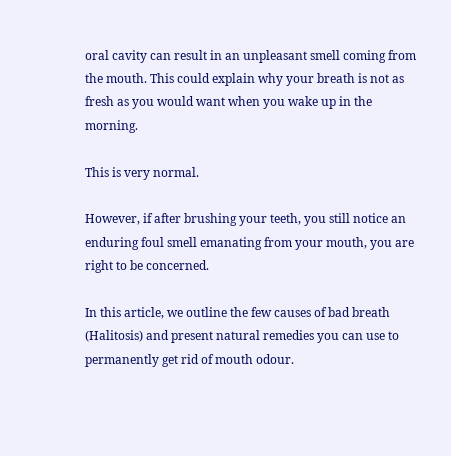oral cavity can result in an unpleasant smell coming from the mouth. This could explain why your breath is not as fresh as you would want when you wake up in the morning.

This is very normal.

However, if after brushing your teeth, you still notice an enduring foul smell emanating from your mouth, you are right to be concerned.

In this article, we outline the few causes of bad breath (Halitosis) and present natural remedies you can use to permanently get rid of mouth odour.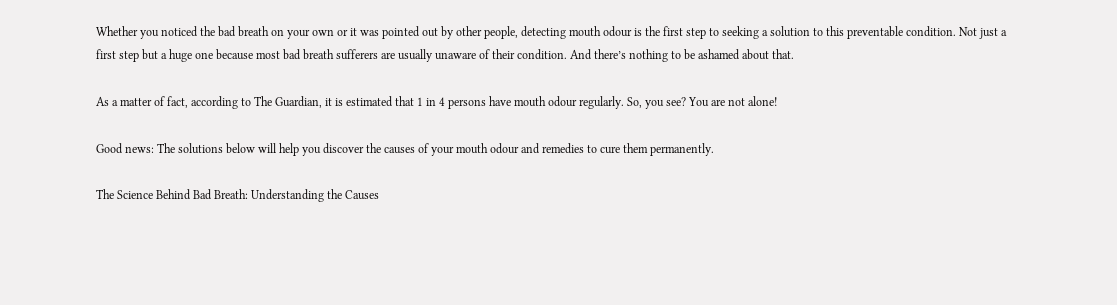Whether you noticed the bad breath on your own or it was pointed out by other people, detecting mouth odour is the first step to seeking a solution to this preventable condition. Not just a first step but a huge one because most bad breath sufferers are usually unaware of their condition. And there’s nothing to be ashamed about that.

As a matter of fact, according to The Guardian, it is estimated that 1 in 4 persons have mouth odour regularly. So, you see? You are not alone!

Good news: The solutions below will help you discover the causes of your mouth odour and remedies to cure them permanently.

The Science Behind Bad Breath: Understanding the Causes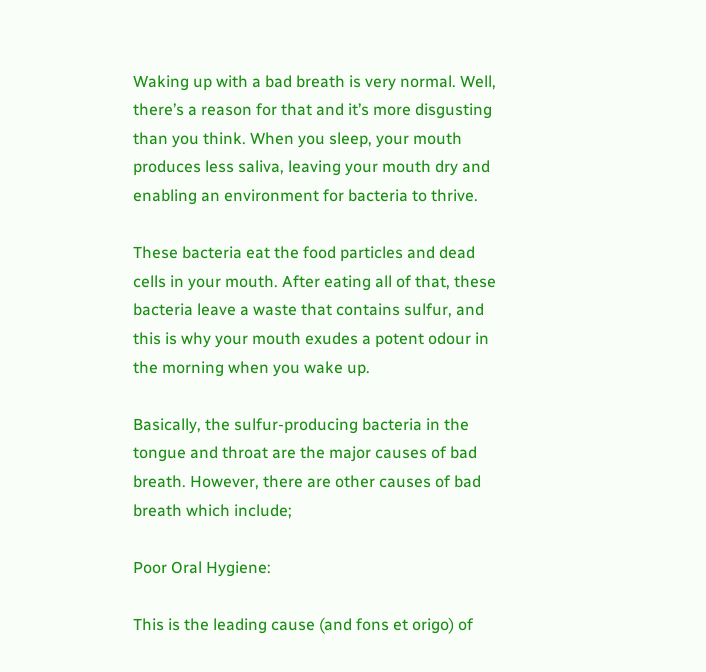Waking up with a bad breath is very normal. Well, there’s a reason for that and it’s more disgusting than you think. When you sleep, your mouth produces less saliva, leaving your mouth dry and enabling an environment for bacteria to thrive.

These bacteria eat the food particles and dead cells in your mouth. After eating all of that, these bacteria leave a waste that contains sulfur, and this is why your mouth exudes a potent odour in the morning when you wake up.

Basically, the sulfur-producing bacteria in the tongue and throat are the major causes of bad breath. However, there are other causes of bad breath which include;

Poor Oral Hygiene:

This is the leading cause (and fons et origo) of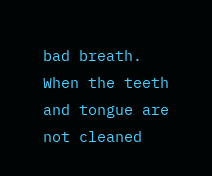bad breath. When the teeth and tongue are not cleaned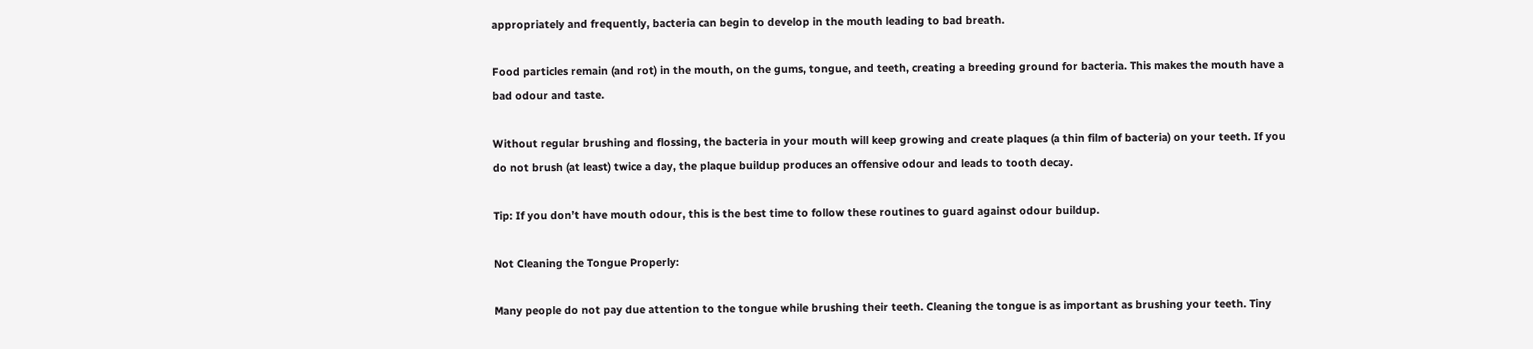appropriately and frequently, bacteria can begin to develop in the mouth leading to bad breath.

Food particles remain (and rot) in the mouth, on the gums, tongue, and teeth, creating a breeding ground for bacteria. This makes the mouth have a bad odour and taste.

Without regular brushing and flossing, the bacteria in your mouth will keep growing and create plaques (a thin film of bacteria) on your teeth. If you do not brush (at least) twice a day, the plaque buildup produces an offensive odour and leads to tooth decay.

Tip: If you don’t have mouth odour, this is the best time to follow these routines to guard against odour buildup.

Not Cleaning the Tongue Properly:

Many people do not pay due attention to the tongue while brushing their teeth. Cleaning the tongue is as important as brushing your teeth. Tiny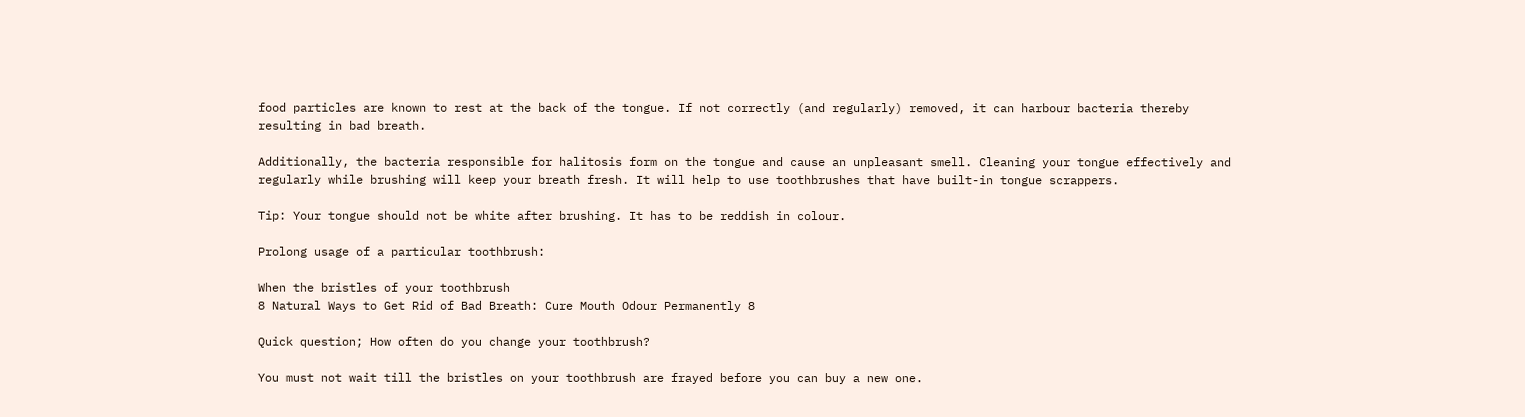food particles are known to rest at the back of the tongue. If not correctly (and regularly) removed, it can harbour bacteria thereby resulting in bad breath.

Additionally, the bacteria responsible for halitosis form on the tongue and cause an unpleasant smell. Cleaning your tongue effectively and regularly while brushing will keep your breath fresh. It will help to use toothbrushes that have built-in tongue scrappers.

Tip: Your tongue should not be white after brushing. It has to be reddish in colour.

Prolong usage of a particular toothbrush:

When the bristles of your toothbrush
8 Natural Ways to Get Rid of Bad Breath: Cure Mouth Odour Permanently 8

Quick question; How often do you change your toothbrush?

You must not wait till the bristles on your toothbrush are frayed before you can buy a new one.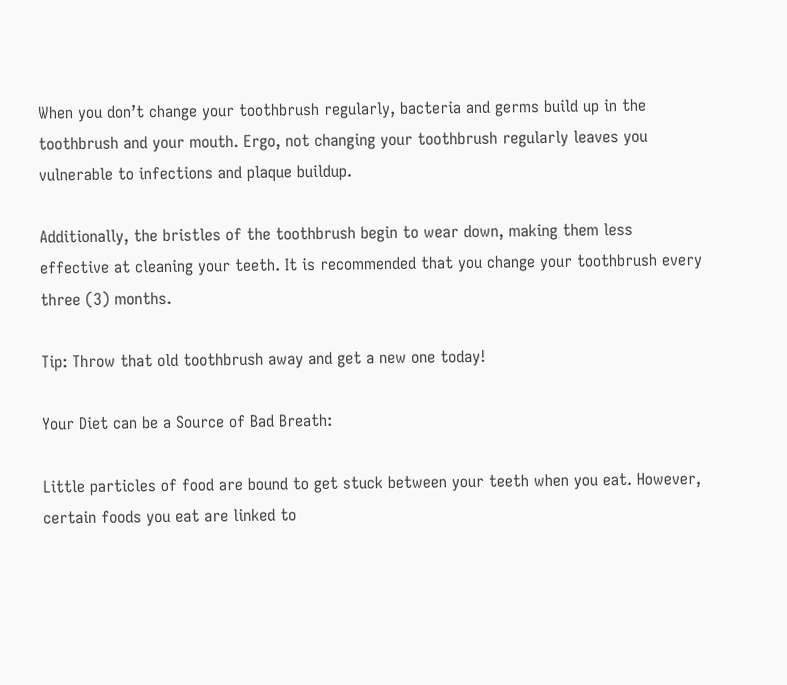When you don’t change your toothbrush regularly, bacteria and germs build up in the toothbrush and your mouth. Ergo, not changing your toothbrush regularly leaves you vulnerable to infections and plaque buildup.

Additionally, the bristles of the toothbrush begin to wear down, making them less effective at cleaning your teeth. It is recommended that you change your toothbrush every three (3) months.

Tip: Throw that old toothbrush away and get a new one today!

Your Diet can be a Source of Bad Breath:

Little particles of food are bound to get stuck between your teeth when you eat. However, certain foods you eat are linked to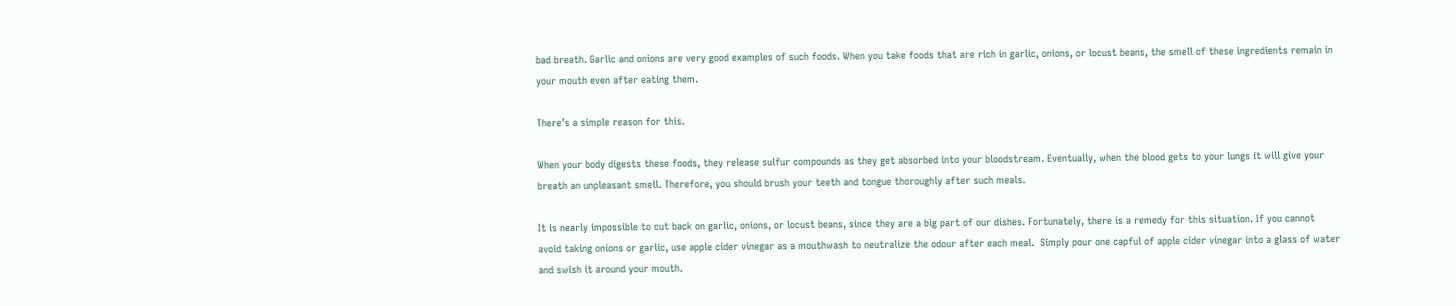bad breath. Garlic and onions are very good examples of such foods. When you take foods that are rich in garlic, onions, or locust beans, the smell of these ingredients remain in your mouth even after eating them.

There’s a simple reason for this.

When your body digests these foods, they release sulfur compounds as they get absorbed into your bloodstream. Eventually, when the blood gets to your lungs it will give your breath an unpleasant smell. Therefore, you should brush your teeth and tongue thoroughly after such meals.

It is nearly impossible to cut back on garlic, onions, or locust beans, since they are a big part of our dishes. Fortunately, there is a remedy for this situation. If you cannot avoid taking onions or garlic, use apple cider vinegar as a mouthwash to neutralize the odour after each meal.  Simply pour one capful of apple cider vinegar into a glass of water and swish it around your mouth.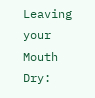Leaving your Mouth Dry: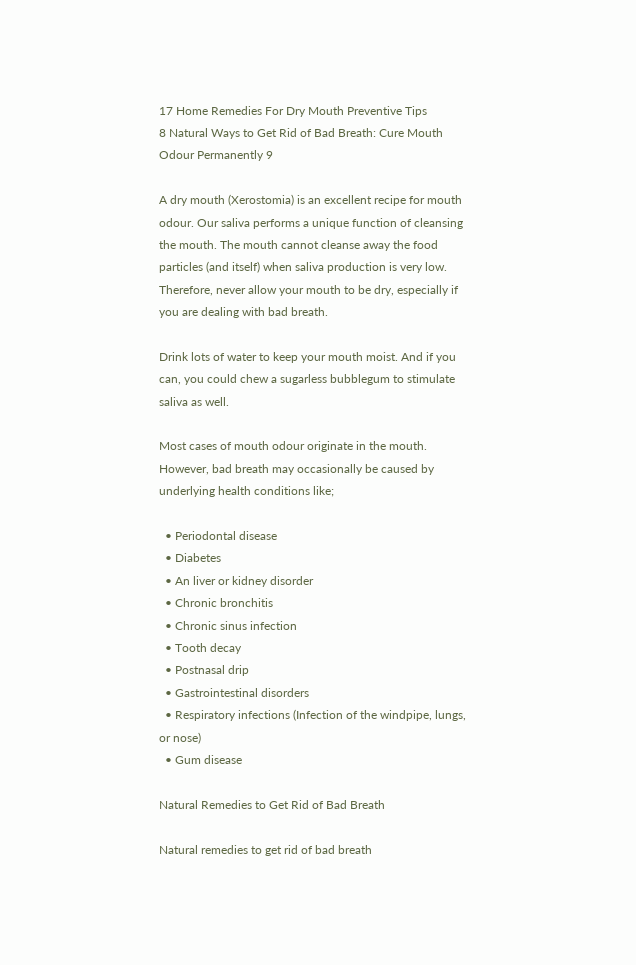17 Home Remedies For Dry Mouth Preventive Tips
8 Natural Ways to Get Rid of Bad Breath: Cure Mouth Odour Permanently 9

A dry mouth (Xerostomia) is an excellent recipe for mouth odour. Our saliva performs a unique function of cleansing the mouth. The mouth cannot cleanse away the food particles (and itself) when saliva production is very low. Therefore, never allow your mouth to be dry, especially if you are dealing with bad breath.

Drink lots of water to keep your mouth moist. And if you can, you could chew a sugarless bubblegum to stimulate saliva as well.

Most cases of mouth odour originate in the mouth. However, bad breath may occasionally be caused by underlying health conditions like;

  • Periodontal disease
  • Diabetes
  • An liver or kidney disorder
  • Chronic bronchitis
  • Chronic sinus infection
  • Tooth decay
  • Postnasal drip
  • Gastrointestinal disorders
  • Respiratory infections (Infection of the windpipe, lungs, or nose)
  • Gum disease

Natural Remedies to Get Rid of Bad Breath

Natural remedies to get rid of bad breath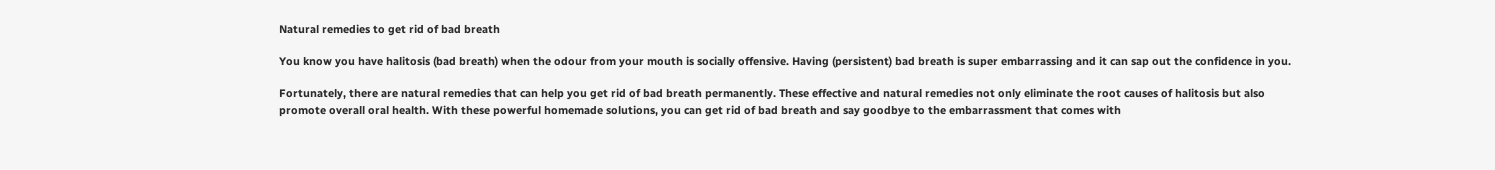Natural remedies to get rid of bad breath

You know you have halitosis (bad breath) when the odour from your mouth is socially offensive. Having (persistent) bad breath is super embarrassing and it can sap out the confidence in you.

Fortunately, there are natural remedies that can help you get rid of bad breath permanently. These effective and natural remedies not only eliminate the root causes of halitosis but also promote overall oral health. With these powerful homemade solutions, you can get rid of bad breath and say goodbye to the embarrassment that comes with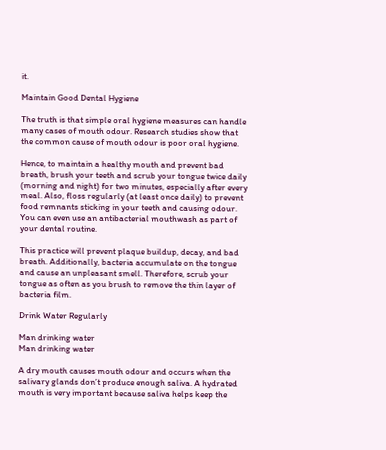it.

Maintain Good Dental Hygiene

The truth is that simple oral hygiene measures can handle many cases of mouth odour. Research studies show that the common cause of mouth odour is poor oral hygiene.

Hence, to maintain a healthy mouth and prevent bad breath, brush your teeth and scrub your tongue twice daily (morning and night) for two minutes, especially after every meal. Also, floss regularly (at least once daily) to prevent food remnants sticking in your teeth and causing odour. You can even use an antibacterial mouthwash as part of your dental routine.

This practice will prevent plaque buildup, decay, and bad breath. Additionally, bacteria accumulate on the tongue and cause an unpleasant smell. Therefore, scrub your tongue as often as you brush to remove the thin layer of bacteria film.

Drink Water Regularly

Man drinking water
Man drinking water

A dry mouth causes mouth odour and occurs when the salivary glands don’t produce enough saliva. A hydrated mouth is very important because saliva helps keep the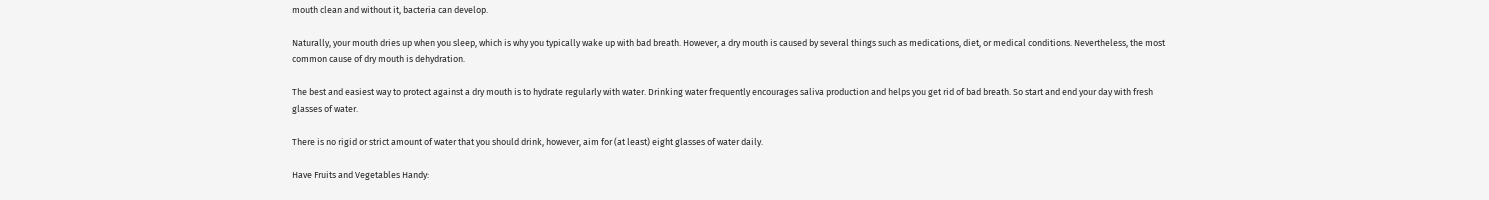mouth clean and without it, bacteria can develop.

Naturally, your mouth dries up when you sleep, which is why you typically wake up with bad breath. However, a dry mouth is caused by several things such as medications, diet, or medical conditions. Nevertheless, the most common cause of dry mouth is dehydration.

The best and easiest way to protect against a dry mouth is to hydrate regularly with water. Drinking water frequently encourages saliva production and helps you get rid of bad breath. So start and end your day with fresh glasses of water.

There is no rigid or strict amount of water that you should drink, however, aim for (at least) eight glasses of water daily.

Have Fruits and Vegetables Handy: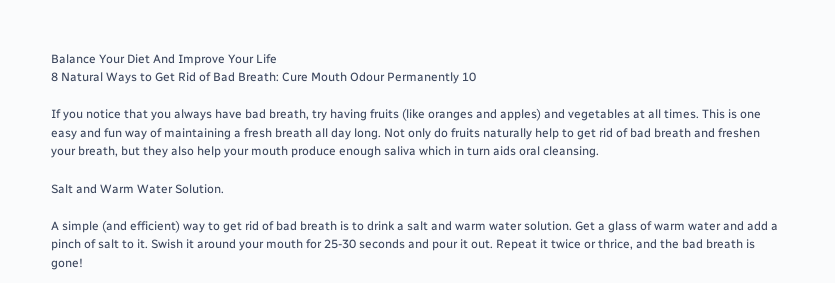Balance Your Diet And Improve Your Life
8 Natural Ways to Get Rid of Bad Breath: Cure Mouth Odour Permanently 10

If you notice that you always have bad breath, try having fruits (like oranges and apples) and vegetables at all times. This is one easy and fun way of maintaining a fresh breath all day long. Not only do fruits naturally help to get rid of bad breath and freshen your breath, but they also help your mouth produce enough saliva which in turn aids oral cleansing.

Salt and Warm Water Solution.

A simple (and efficient) way to get rid of bad breath is to drink a salt and warm water solution. Get a glass of warm water and add a pinch of salt to it. Swish it around your mouth for 25-30 seconds and pour it out. Repeat it twice or thrice, and the bad breath is gone!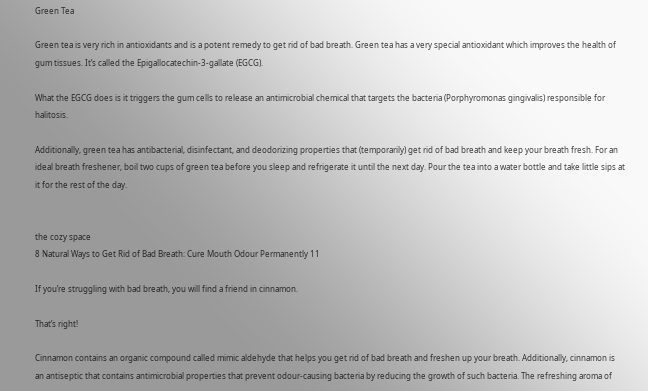Green Tea

Green tea is very rich in antioxidants and is a potent remedy to get rid of bad breath. Green tea has a very special antioxidant which improves the health of gum tissues. It’s called the Epigallocatechin-3-gallate (EGCG).

What the EGCG does is it triggers the gum cells to release an antimicrobial chemical that targets the bacteria (Porphyromonas gingivalis) responsible for halitosis.

Additionally, green tea has antibacterial, disinfectant, and deodorizing properties that (temporarily) get rid of bad breath and keep your breath fresh. For an ideal breath freshener, boil two cups of green tea before you sleep and refrigerate it until the next day. Pour the tea into a water bottle and take little sips at it for the rest of the day.


the cozy space
8 Natural Ways to Get Rid of Bad Breath: Cure Mouth Odour Permanently 11

If you’re struggling with bad breath, you will find a friend in cinnamon.

That’s right!

Cinnamon contains an organic compound called mimic aldehyde that helps you get rid of bad breath and freshen up your breath. Additionally, cinnamon is an antiseptic that contains antimicrobial properties that prevent odour-causing bacteria by reducing the growth of such bacteria. The refreshing aroma of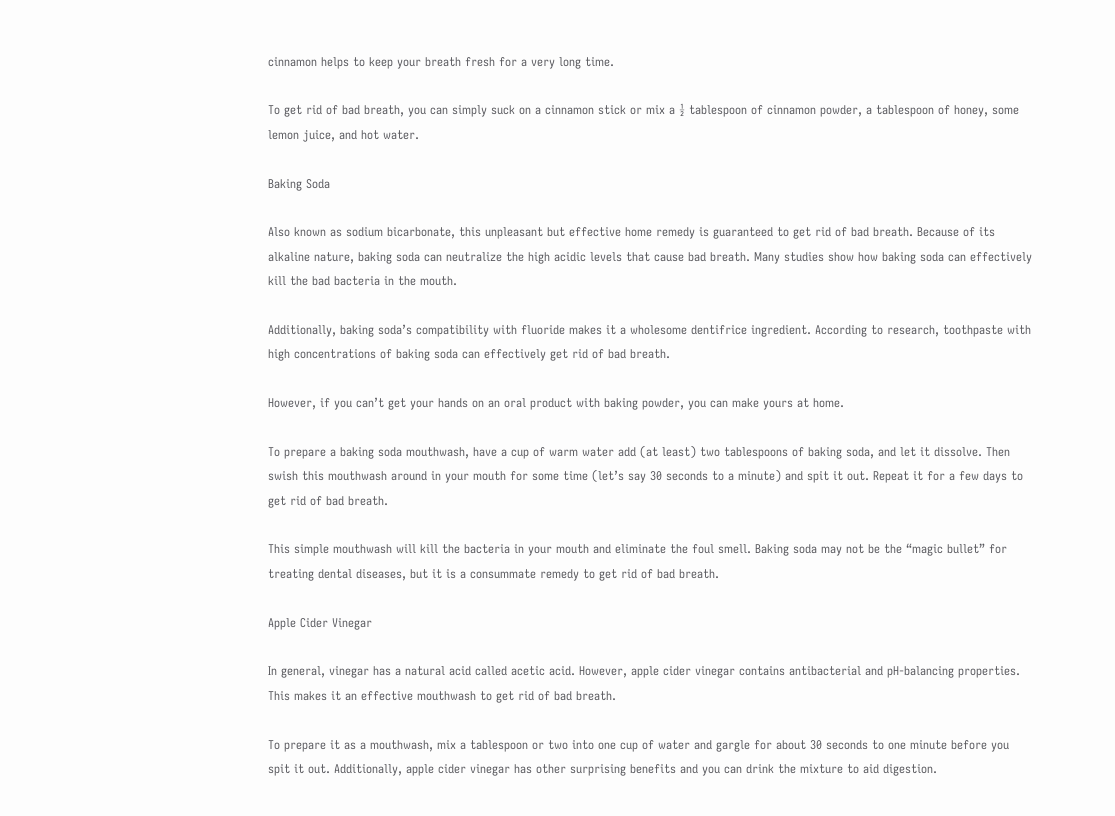cinnamon helps to keep your breath fresh for a very long time.

To get rid of bad breath, you can simply suck on a cinnamon stick or mix a ½ tablespoon of cinnamon powder, a tablespoon of honey, some lemon juice, and hot water.

Baking Soda

Also known as sodium bicarbonate, this unpleasant but effective home remedy is guaranteed to get rid of bad breath. Because of its alkaline nature, baking soda can neutralize the high acidic levels that cause bad breath. Many studies show how baking soda can effectively kill the bad bacteria in the mouth.

Additionally, baking soda’s compatibility with fluoride makes it a wholesome dentifrice ingredient. According to research, toothpaste with high concentrations of baking soda can effectively get rid of bad breath.

However, if you can’t get your hands on an oral product with baking powder, you can make yours at home.

To prepare a baking soda mouthwash, have a cup of warm water add (at least) two tablespoons of baking soda, and let it dissolve. Then swish this mouthwash around in your mouth for some time (let’s say 30 seconds to a minute) and spit it out. Repeat it for a few days to get rid of bad breath.

This simple mouthwash will kill the bacteria in your mouth and eliminate the foul smell. Baking soda may not be the “magic bullet” for treating dental diseases, but it is a consummate remedy to get rid of bad breath.

Apple Cider Vinegar

In general, vinegar has a natural acid called acetic acid. However, apple cider vinegar contains antibacterial and pH-balancing properties. This makes it an effective mouthwash to get rid of bad breath.

To prepare it as a mouthwash, mix a tablespoon or two into one cup of water and gargle for about 30 seconds to one minute before you spit it out. Additionally, apple cider vinegar has other surprising benefits and you can drink the mixture to aid digestion.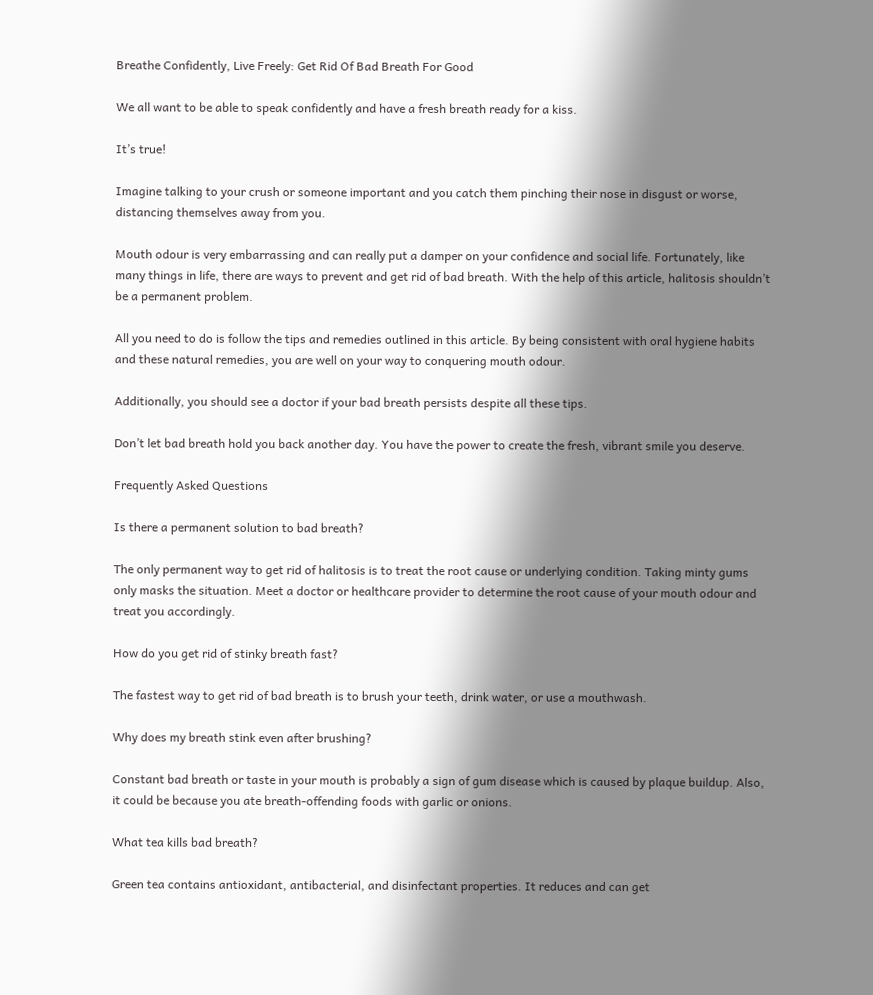Breathe Confidently, Live Freely: Get Rid Of Bad Breath For Good

We all want to be able to speak confidently and have a fresh breath ready for a kiss.

It’s true!

Imagine talking to your crush or someone important and you catch them pinching their nose in disgust or worse, distancing themselves away from you.

Mouth odour is very embarrassing and can really put a damper on your confidence and social life. Fortunately, like many things in life, there are ways to prevent and get rid of bad breath. With the help of this article, halitosis shouldn’t be a permanent problem.

All you need to do is follow the tips and remedies outlined in this article. By being consistent with oral hygiene habits and these natural remedies, you are well on your way to conquering mouth odour.

Additionally, you should see a doctor if your bad breath persists despite all these tips.

Don’t let bad breath hold you back another day. You have the power to create the fresh, vibrant smile you deserve.

Frequently Asked Questions

Is there a permanent solution to bad breath?

The only permanent way to get rid of halitosis is to treat the root cause or underlying condition. Taking minty gums only masks the situation. Meet a doctor or healthcare provider to determine the root cause of your mouth odour and treat you accordingly.

How do you get rid of stinky breath fast?

The fastest way to get rid of bad breath is to brush your teeth, drink water, or use a mouthwash.

Why does my breath stink even after brushing?

Constant bad breath or taste in your mouth is probably a sign of gum disease which is caused by plaque buildup. Also, it could be because you ate breath-offending foods with garlic or onions.

What tea kills bad breath?

Green tea contains antioxidant, antibacterial, and disinfectant properties. It reduces and can get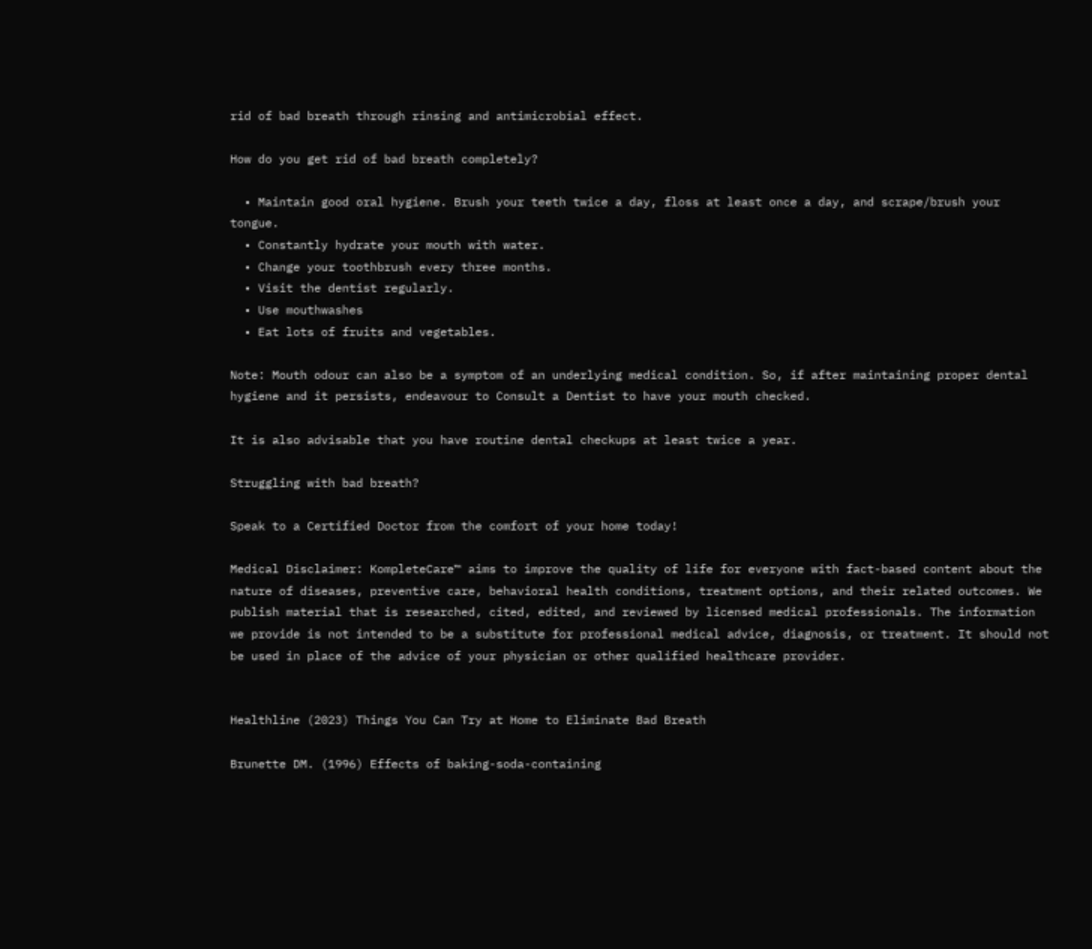rid of bad breath through rinsing and antimicrobial effect.

How do you get rid of bad breath completely?

  • Maintain good oral hygiene. Brush your teeth twice a day, floss at least once a day, and scrape/brush your tongue.
  • Constantly hydrate your mouth with water.
  • Change your toothbrush every three months.
  • Visit the dentist regularly.
  • Use mouthwashes
  • Eat lots of fruits and vegetables.

Note: Mouth odour can also be a symptom of an underlying medical condition. So, if after maintaining proper dental hygiene and it persists, endeavour to Consult a Dentist to have your mouth checked.

It is also advisable that you have routine dental checkups at least twice a year.

Struggling with bad breath?

Speak to a Certified Doctor from the comfort of your home today!

Medical Disclaimer: KompleteCare™ aims to improve the quality of life for everyone with fact-based content about the nature of diseases, preventive care, behavioral health conditions, treatment options, and their related outcomes. We publish material that is researched, cited, edited, and reviewed by licensed medical professionals. The information we provide is not intended to be a substitute for professional medical advice, diagnosis, or treatment. It should not be used in place of the advice of your physician or other qualified healthcare provider.


Healthline (2023) Things You Can Try at Home to Eliminate Bad Breath

Brunette DM. (1996) Effects of baking-soda-containing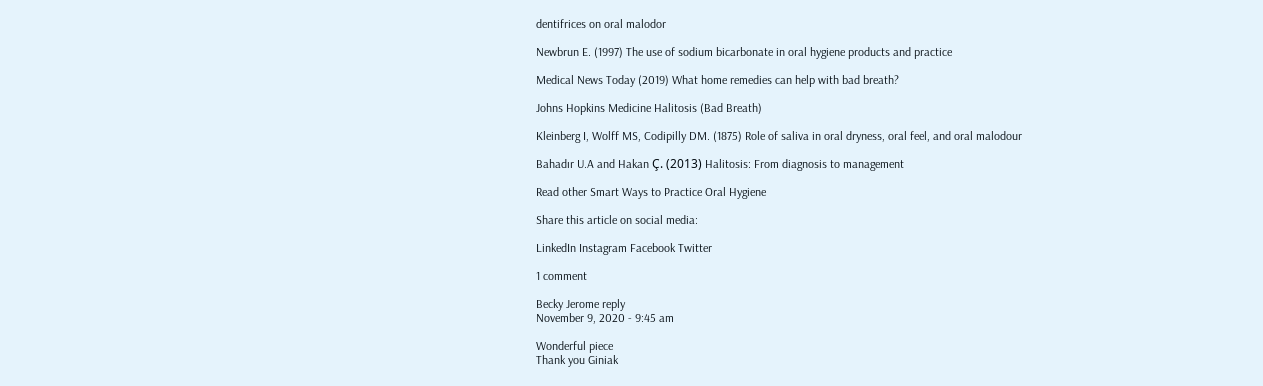dentifrices on oral malodor

Newbrun E. (1997) The use of sodium bicarbonate in oral hygiene products and practice

Medical News Today (2019) What home remedies can help with bad breath?

Johns Hopkins Medicine Halitosis (Bad Breath)

Kleinberg I, Wolff MS, Codipilly DM. (1875) Role of saliva in oral dryness, oral feel, and oral malodour

Bahadır U.A and Hakan Ç. (2013) Halitosis: From diagnosis to management

Read other Smart Ways to Practice Oral Hygiene

Share this article on social media:

LinkedIn Instagram Facebook Twitter

1 comment

Becky Jerome reply
November 9, 2020 - 9:45 am

Wonderful piece
Thank you Giniak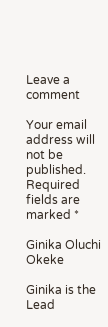Leave a comment

Your email address will not be published. Required fields are marked *

Ginika Oluchi Okeke

Ginika is the Lead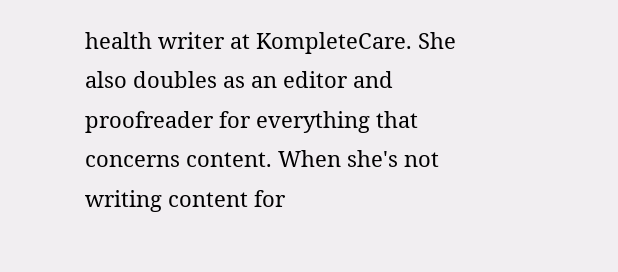health writer at KompleteCare. She also doubles as an editor and proofreader for everything that concerns content. When she's not writing content for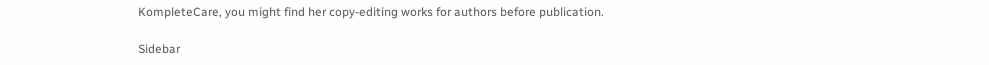KompleteCare, you might find her copy-editing works for authors before publication.

Sidebar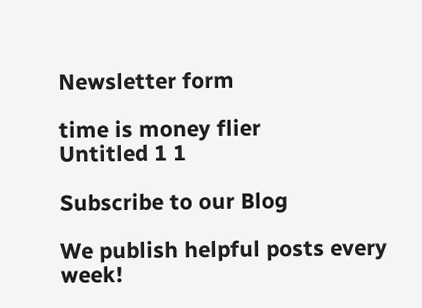Newsletter form

time is money flier
Untitled 1 1

Subscribe to our Blog

We publish helpful posts every week!